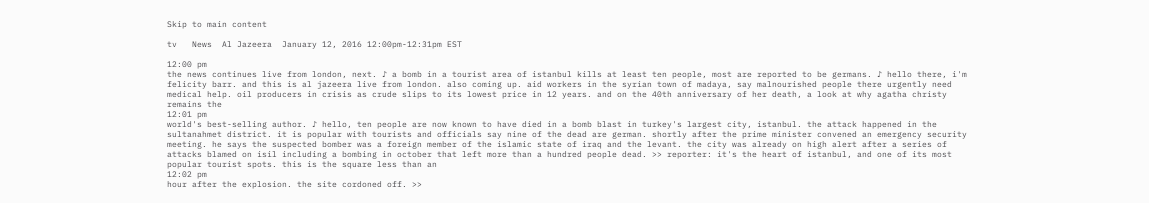Skip to main content

tv   News  Al Jazeera  January 12, 2016 12:00pm-12:31pm EST

12:00 pm
the news continues live from london, next. ♪ a bomb in a tourist area of istanbul kills at least ten people, most are reported to be germans. ♪ hello there, i'm felicity barr. and this is al jazeera live from london. also coming up. aid workers in the syrian town of madaya, say malnourished people there urgently need medical help. oil producers in crisis as crude slips to its lowest price in 12 years. and on the 40th anniversary of her death, a look at why agatha christy remains the
12:01 pm
world's best-selling author. ♪ hello, ten people are now known to have died in a bomb blast in turkey's largest city, istanbul. the attack happened in the sultanahmet district. it is popular with tourists and officials say nine of the dead are german. shortly after the prime minister convened an emergency security meeting. he says the suspected bomber was a foreign member of the islamic state of iraq and the levant. the city was already on high alert after a series of attacks blamed on isil including a bombing in october that left more than a hundred people dead. >> reporter: it's the heart of istanbul, and one of its most popular tourist spots. this is the square less than an
12:02 pm
hour after the explosion. the site cordoned off. >>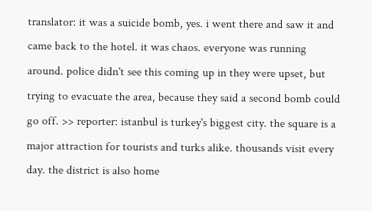translator: it was a suicide bomb, yes. i went there and saw it and came back to the hotel. it was chaos. everyone was running around. police didn't see this coming up in they were upset, but trying to evacuate the area, because they said a second bomb could go off. >> reporter: istanbul is turkey's biggest city. the square is a major attraction for tourists and turks alike. thousands visit every day. the district is also home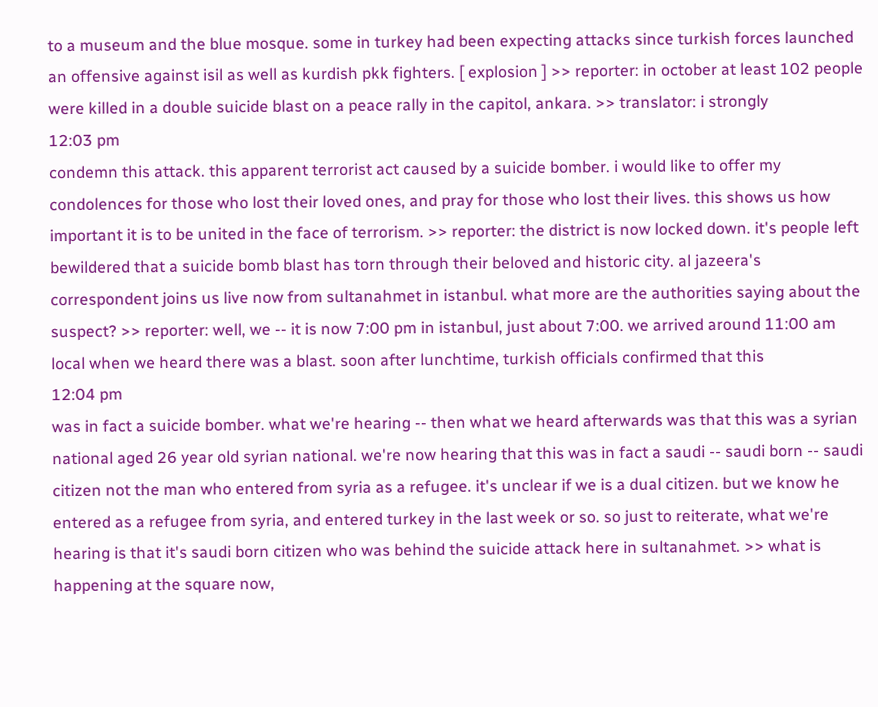to a museum and the blue mosque. some in turkey had been expecting attacks since turkish forces launched an offensive against isil as well as kurdish pkk fighters. [ explosion ] >> reporter: in october at least 102 people were killed in a double suicide blast on a peace rally in the capitol, ankara. >> translator: i strongly
12:03 pm
condemn this attack. this apparent terrorist act caused by a suicide bomber. i would like to offer my condolences for those who lost their loved ones, and pray for those who lost their lives. this shows us how important it is to be united in the face of terrorism. >> reporter: the district is now locked down. it's people left bewildered that a suicide bomb blast has torn through their beloved and historic city. al jazeera's correspondent joins us live now from sultanahmet in istanbul. what more are the authorities saying about the suspect? >> reporter: well, we -- it is now 7:00 pm in istanbul, just about 7:00. we arrived around 11:00 am local when we heard there was a blast. soon after lunchtime, turkish officials confirmed that this
12:04 pm
was in fact a suicide bomber. what we're hearing -- then what we heard afterwards was that this was a syrian national aged 26 year old syrian national. we're now hearing that this was in fact a saudi -- saudi born -- saudi citizen not the man who entered from syria as a refugee. it's unclear if we is a dual citizen. but we know he entered as a refugee from syria, and entered turkey in the last week or so. so just to reiterate, what we're hearing is that it's saudi born citizen who was behind the suicide attack here in sultanahmet. >> what is happening at the square now,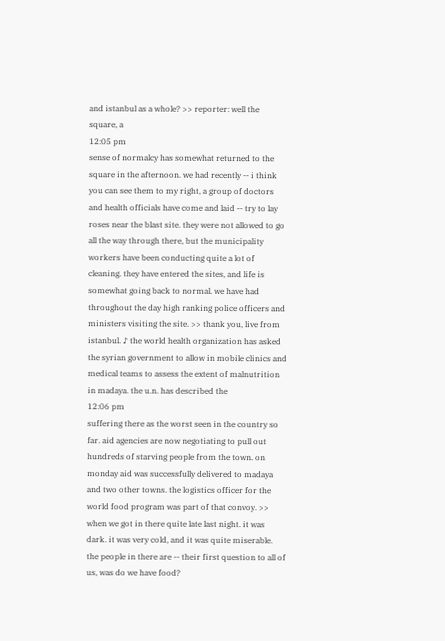and istanbul as a whole? >> reporter: well the square, a
12:05 pm
sense of normalcy has somewhat returned to the square in the afternoon. we had recently -- i think you can see them to my right, a group of doctors and health officials have come and laid -- try to lay roses near the blast site. they were not allowed to go all the way through there, but the municipality workers have been conducting quite a lot of cleaning. they have entered the sites, and life is somewhat going back to normal. we have had throughout the day high ranking police officers and ministers visiting the site. >> thank you, live from istanbul. ♪ the world health organization has asked the syrian government to allow in mobile clinics and medical teams to assess the extent of malnutrition in madaya. the u.n. has described the
12:06 pm
suffering there as the worst seen in the country so far. aid agencies are now negotiating to pull out hundreds of starving people from the town. on monday aid was successfully delivered to madaya and two other towns. the logistics officer for the world food program was part of that convoy. >> when we got in there quite late last night. it was dark. it was very cold, and it was quite miserable. the people in there are -- their first question to all of us, was do we have food?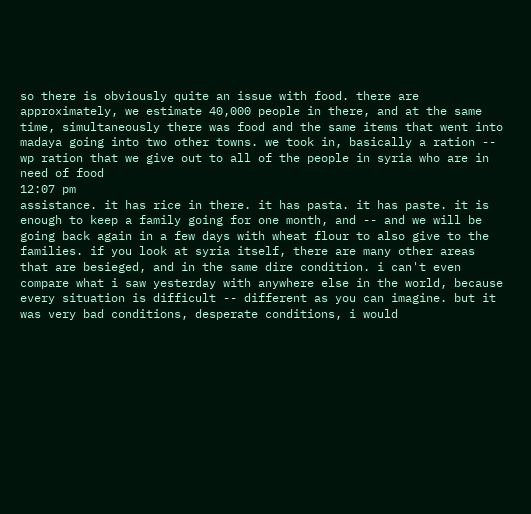so there is obviously quite an issue with food. there are approximately, we estimate 40,000 people in there, and at the same time, simultaneously there was food and the same items that went into madaya going into two other towns. we took in, basically a ration -- wp ration that we give out to all of the people in syria who are in need of food
12:07 pm
assistance. it has rice in there. it has pasta. it has paste. it is enough to keep a family going for one month, and -- and we will be going back again in a few days with wheat flour to also give to the families. if you look at syria itself, there are many other areas that are besieged, and in the same dire condition. i can't even compare what i saw yesterday with anywhere else in the world, because every situation is difficult -- different as you can imagine. but it was very bad conditions, desperate conditions, i would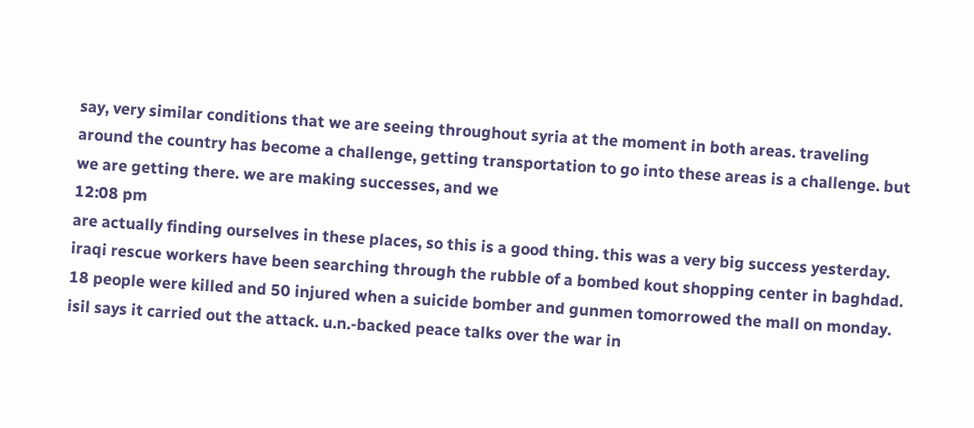say, very similar conditions that we are seeing throughout syria at the moment in both areas. traveling around the country has become a challenge, getting transportation to go into these areas is a challenge. but we are getting there. we are making successes, and we
12:08 pm
are actually finding ourselves in these places, so this is a good thing. this was a very big success yesterday. iraqi rescue workers have been searching through the rubble of a bombed kout shopping center in baghdad. 18 people were killed and 50 injured when a suicide bomber and gunmen tomorrowed the mall on monday. isil says it carried out the attack. u.n.-backed peace talks over the war in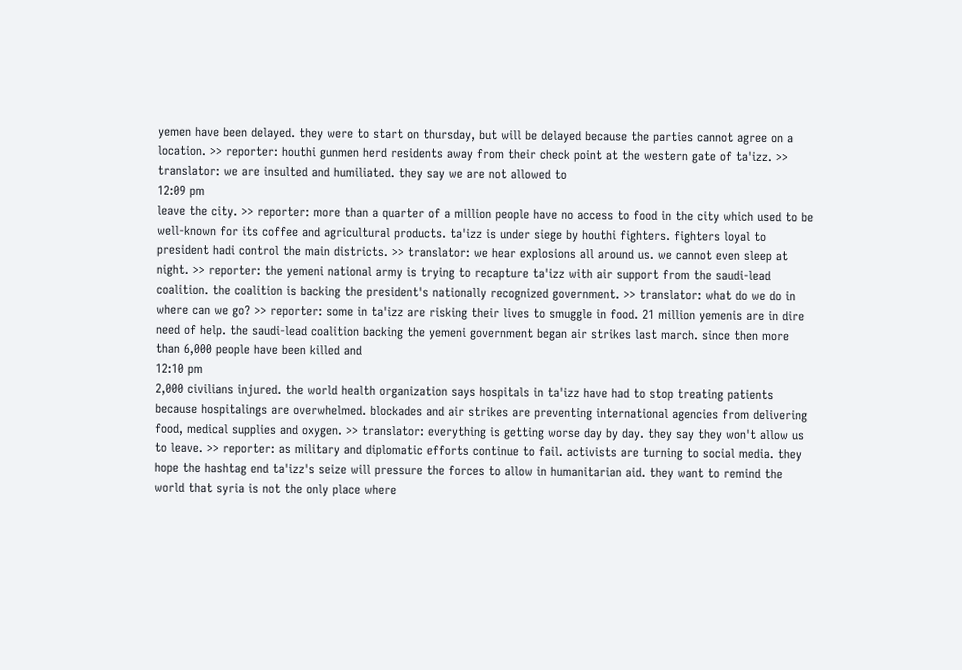yemen have been delayed. they were to start on thursday, but will be delayed because the parties cannot agree on a location. >> reporter: houthi gunmen herd residents away from their check point at the western gate of ta'izz. >> translator: we are insulted and humiliated. they say we are not allowed to
12:09 pm
leave the city. >> reporter: more than a quarter of a million people have no access to food in the city which used to be well-known for its coffee and agricultural products. ta'izz is under siege by houthi fighters. fighters loyal to president hadi control the main districts. >> translator: we hear explosions all around us. we cannot even sleep at night. >> reporter: the yemeni national army is trying to recapture ta'izz with air support from the saudi-lead coalition. the coalition is backing the president's nationally recognized government. >> translator: what do we do in where can we go? >> reporter: some in ta'izz are risking their lives to smuggle in food. 21 million yemenis are in dire need of help. the saudi-lead coalition backing the yemeni government began air strikes last march. since then more than 6,000 people have been killed and
12:10 pm
2,000 civilians injured. the world health organization says hospitals in ta'izz have had to stop treating patients because hospitalings are overwhelmed. blockades and air strikes are preventing international agencies from delivering food, medical supplies and oxygen. >> translator: everything is getting worse day by day. they say they won't allow us to leave. >> reporter: as military and diplomatic efforts continue to fail. activists are turning to social media. they hope the hashtag end ta'izz's seize will pressure the forces to allow in humanitarian aid. they want to remind the world that syria is not the only place where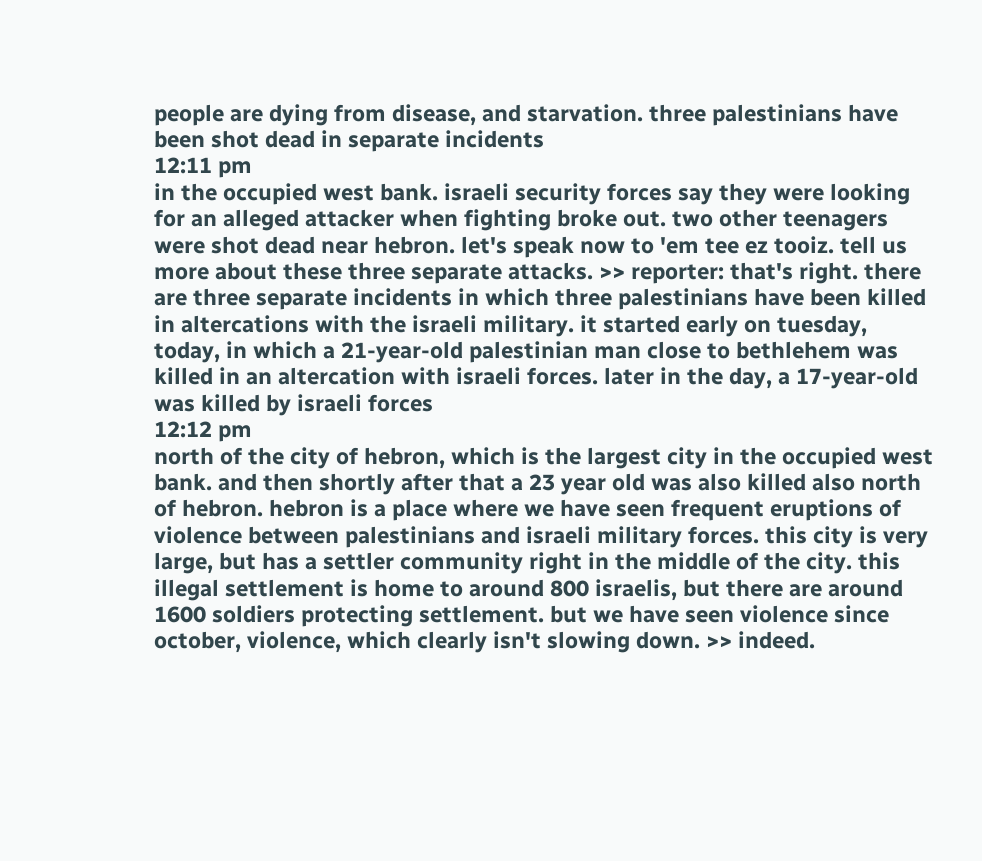people are dying from disease, and starvation. three palestinians have been shot dead in separate incidents
12:11 pm
in the occupied west bank. israeli security forces say they were looking for an alleged attacker when fighting broke out. two other teenagers were shot dead near hebron. let's speak now to 'em tee ez tooiz. tell us more about these three separate attacks. >> reporter: that's right. there are three separate incidents in which three palestinians have been killed in altercations with the israeli military. it started early on tuesday, today, in which a 21-year-old palestinian man close to bethlehem was killed in an altercation with israeli forces. later in the day, a 17-year-old was killed by israeli forces
12:12 pm
north of the city of hebron, which is the largest city in the occupied west bank. and then shortly after that a 23 year old was also killed also north of hebron. hebron is a place where we have seen frequent eruptions of violence between palestinians and israeli military forces. this city is very large, but has a settler community right in the middle of the city. this illegal settlement is home to around 800 israelis, but there are around 1600 soldiers protecting settlement. but we have seen violence since october, violence, which clearly isn't slowing down. >> indeed.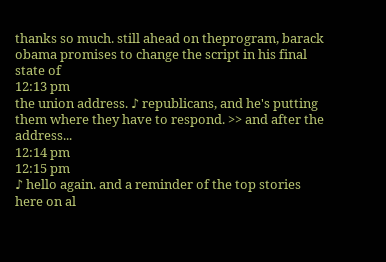thanks so much. still ahead on theprogram, barack obama promises to change the script in his final state of
12:13 pm
the union address. ♪ republicans, and he's putting them where they have to respond. >> and after the address...
12:14 pm
12:15 pm
♪ hello again. and a reminder of the top stories here on al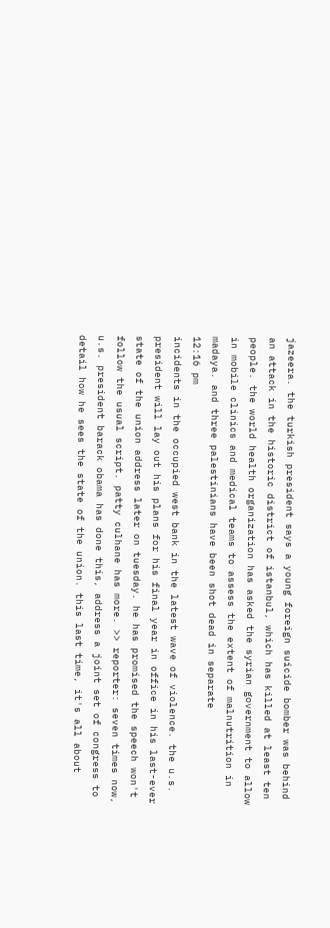jazeera. the turkish president says a young foreign suicide bomber was behind an attack in the historic district of istanbul, which has killed at least ten people. the world health organization has asked the syrian government to allow in mobile clinics and medical teams to assess the extent of malnutrition in madaya. and three palestinians have been shot dead in separate
12:16 pm
incidents in the occupied west bank in the latest wave of violence. the u.s. president will lay out his plans for his final year in office in his last-ever state of the union address later on tuesday. he has promised the speech won't follow the usual script. patty culhane has more. >> reporter: seven times now, u.s. president barack obama has done this, address a joint set of congress to detail how he sees the state of the union. this last time, it's all about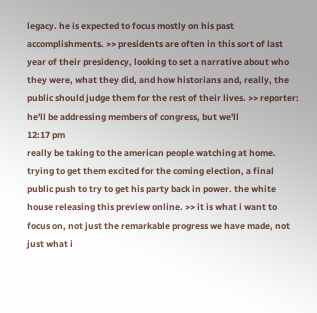legacy. he is expected to focus mostly on his past accomplishments. >> presidents are often in this sort of last year of their presidency, looking to set a narrative about who they were, what they did, and how historians and, really, the public should judge them for the rest of their lives. >> reporter: he'll be addressing members of congress, but we'll
12:17 pm
really be taking to the american people watching at home. trying to get them excited for the coming election, a final public push to try to get his party back in power. the white house releasing this preview online. >> it is what i want to focus on, not just the remarkable progress we have made, not just what i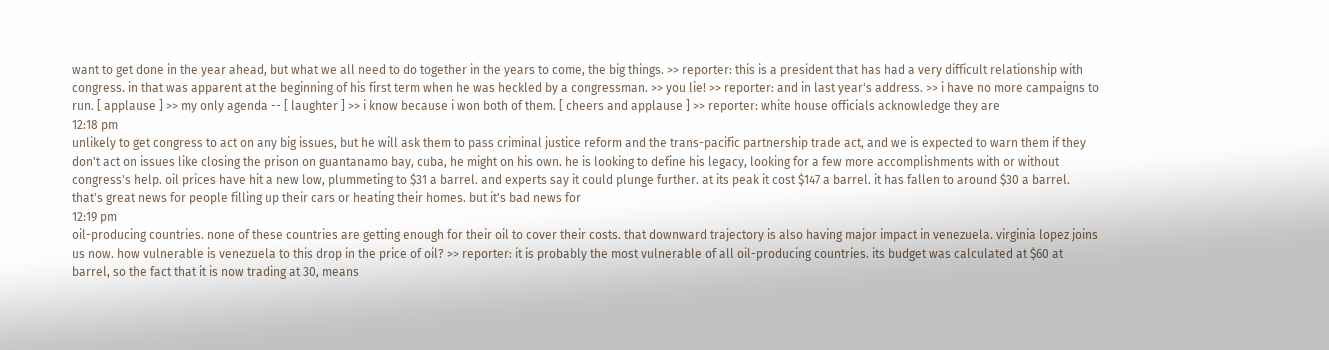want to get done in the year ahead, but what we all need to do together in the years to come, the big things. >> reporter: this is a president that has had a very difficult relationship with congress. in that was apparent at the beginning of his first term when he was heckled by a congressman. >> you lie! >> reporter: and in last year's address. >> i have no more campaigns to run. [ applause ] >> my only agenda -- [ laughter ] >> i know because i won both of them. [ cheers and applause ] >> reporter: white house officials acknowledge they are
12:18 pm
unlikely to get congress to act on any big issues, but he will ask them to pass criminal justice reform and the trans-pacific partnership trade act, and we is expected to warn them if they don't act on issues like closing the prison on guantanamo bay, cuba, he might on his own. he is looking to define his legacy, looking for a few more accomplishments with or without congress's help. oil prices have hit a new low, plummeting to $31 a barrel. and experts say it could plunge further. at its peak it cost $147 a barrel. it has fallen to around $30 a barrel. that's great news for people filling up their cars or heating their homes. but it's bad news for
12:19 pm
oil-producing countries. none of these countries are getting enough for their oil to cover their costs. that downward trajectory is also having major impact in venezuela. virginia lopez joins us now. how vulnerable is venezuela to this drop in the price of oil? >> reporter: it is probably the most vulnerable of all oil-producing countries. its budget was calculated at $60 at barrel, so the fact that it is now trading at 30, means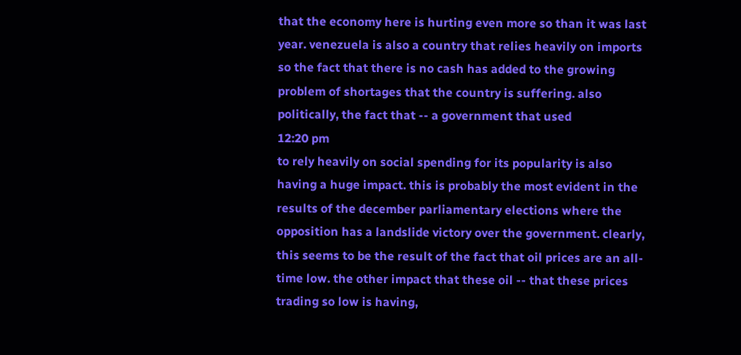that the economy here is hurting even more so than it was last year. venezuela is also a country that relies heavily on imports so the fact that there is no cash has added to the growing problem of shortages that the country is suffering. also politically, the fact that -- a government that used
12:20 pm
to rely heavily on social spending for its popularity is also having a huge impact. this is probably the most evident in the results of the december parliamentary elections where the opposition has a landslide victory over the government. clearly, this seems to be the result of the fact that oil prices are an all-time low. the other impact that these oil -- that these prices trading so low is having,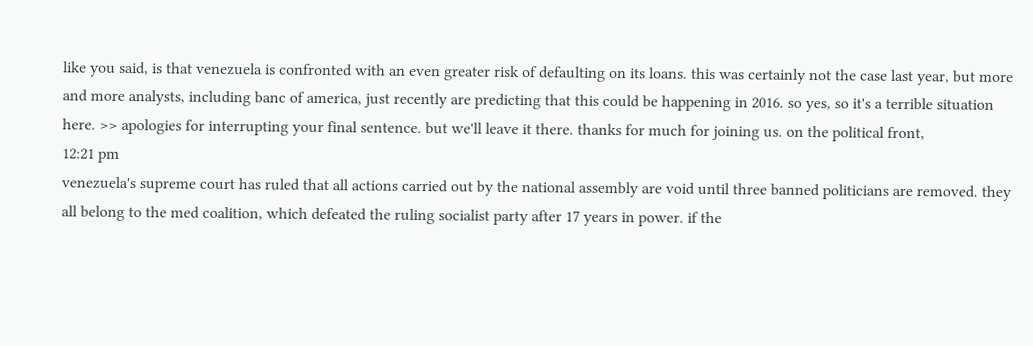like you said, is that venezuela is confronted with an even greater risk of defaulting on its loans. this was certainly not the case last year, but more and more analysts, including banc of america, just recently are predicting that this could be happening in 2016. so yes, so it's a terrible situation here. >> apologies for interrupting your final sentence. but we'll leave it there. thanks for much for joining us. on the political front,
12:21 pm
venezuela's supreme court has ruled that all actions carried out by the national assembly are void until three banned politicians are removed. they all belong to the med coalition, which defeated the ruling socialist party after 17 years in power. if the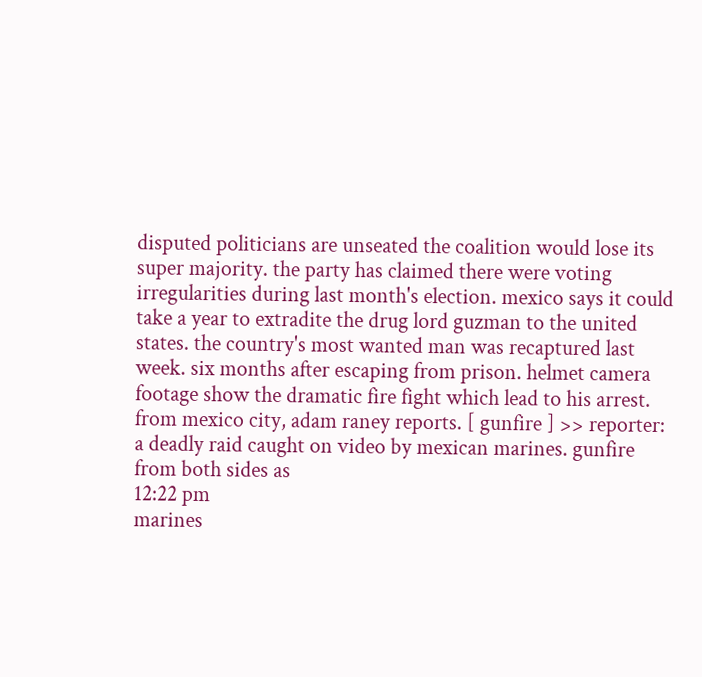disputed politicians are unseated the coalition would lose its super majority. the party has claimed there were voting irregularities during last month's election. mexico says it could take a year to extradite the drug lord guzman to the united states. the country's most wanted man was recaptured last week. six months after escaping from prison. helmet camera footage show the dramatic fire fight which lead to his arrest. from mexico city, adam raney reports. [ gunfire ] >> reporter: a deadly raid caught on video by mexican marines. gunfire from both sides as
12:22 pm
marines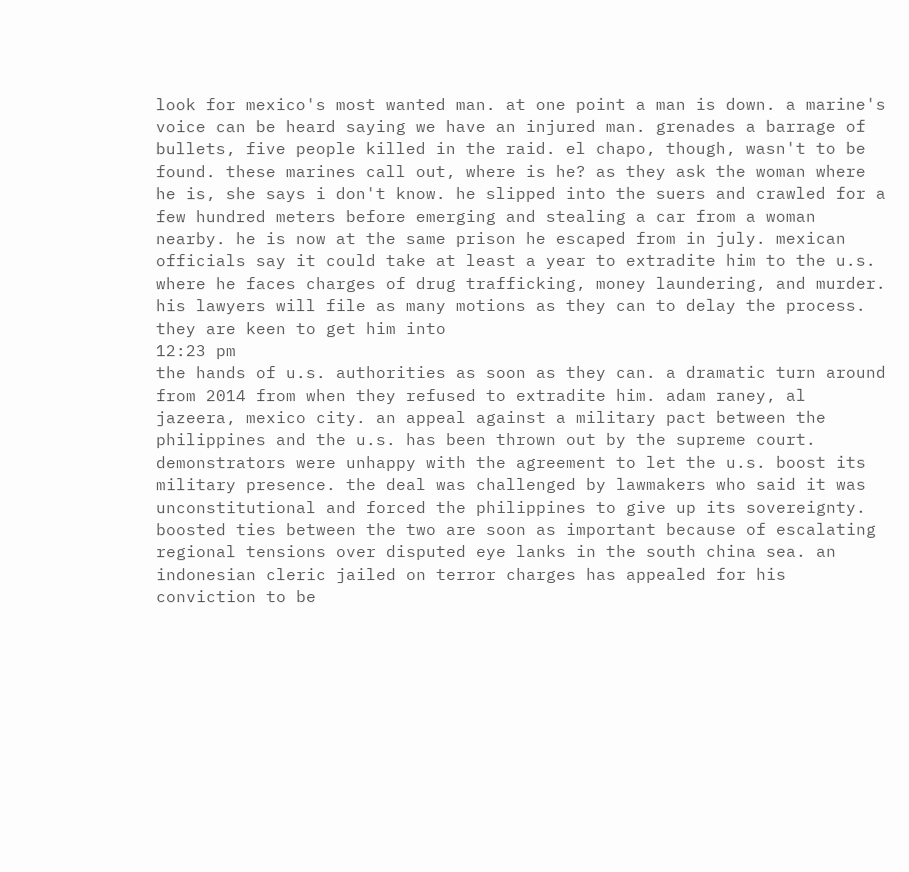look for mexico's most wanted man. at one point a man is down. a marine's voice can be heard saying we have an injured man. grenades a barrage of bullets, five people killed in the raid. el chapo, though, wasn't to be found. these marines call out, where is he? as they ask the woman where he is, she says i don't know. he slipped into the suers and crawled for a few hundred meters before emerging and stealing a car from a woman nearby. he is now at the same prison he escaped from in july. mexican officials say it could take at least a year to extradite him to the u.s. where he faces charges of drug trafficking, money laundering, and murder. his lawyers will file as many motions as they can to delay the process. they are keen to get him into
12:23 pm
the hands of u.s. authorities as soon as they can. a dramatic turn around from 2014 from when they refused to extradite him. adam raney, al jazeera, mexico city. an appeal against a military pact between the philippines and the u.s. has been thrown out by the supreme court. demonstrators were unhappy with the agreement to let the u.s. boost its military presence. the deal was challenged by lawmakers who said it was unconstitutional and forced the philippines to give up its sovereignty. boosted ties between the two are soon as important because of escalating regional tensions over disputed eye lanks in the south china sea. an indonesian cleric jailed on terror charges has appealed for his conviction to be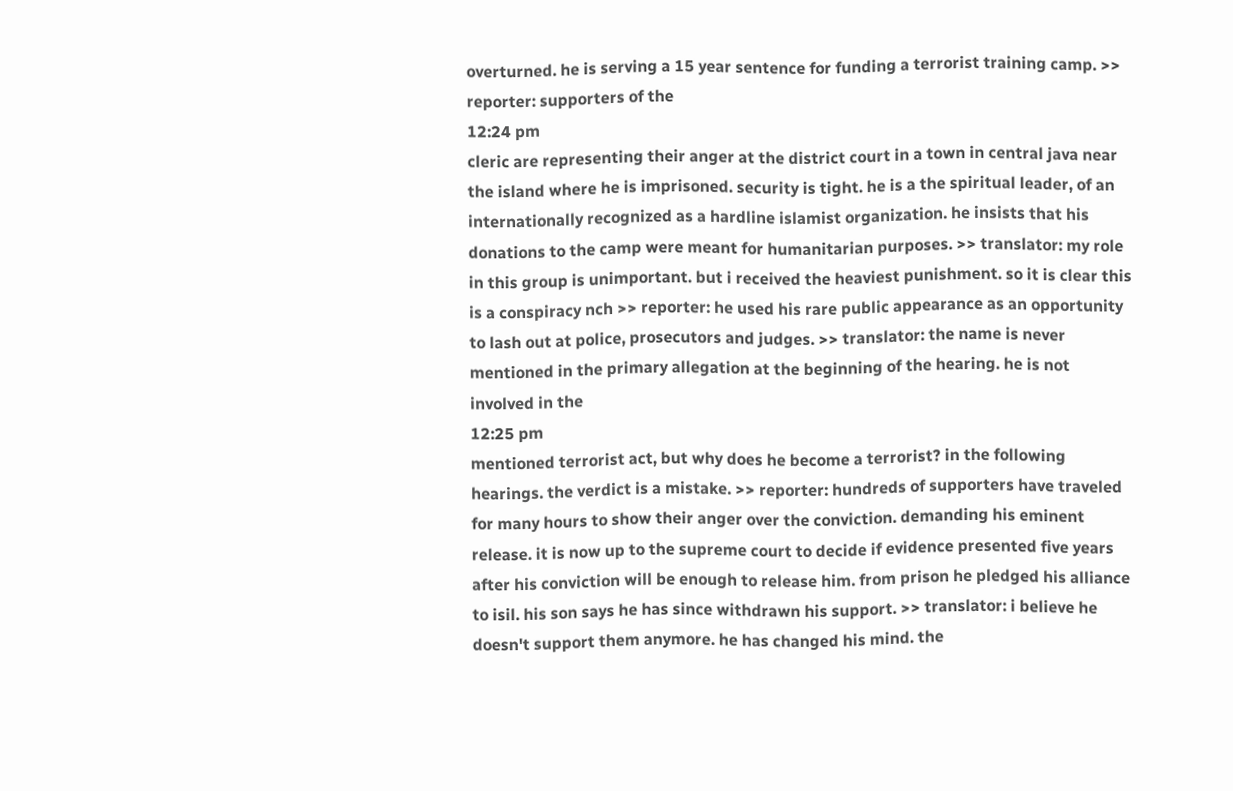overturned. he is serving a 15 year sentence for funding a terrorist training camp. >> reporter: supporters of the
12:24 pm
cleric are representing their anger at the district court in a town in central java near the island where he is imprisoned. security is tight. he is a the spiritual leader, of an internationally recognized as a hardline islamist organization. he insists that his donations to the camp were meant for humanitarian purposes. >> translator: my role in this group is unimportant. but i received the heaviest punishment. so it is clear this is a conspiracy nch >> reporter: he used his rare public appearance as an opportunity to lash out at police, prosecutors and judges. >> translator: the name is never mentioned in the primary allegation at the beginning of the hearing. he is not involved in the
12:25 pm
mentioned terrorist act, but why does he become a terrorist? in the following hearings. the verdict is a mistake. >> reporter: hundreds of supporters have traveled for many hours to show their anger over the conviction. demanding his eminent release. it is now up to the supreme court to decide if evidence presented five years after his conviction will be enough to release him. from prison he pledged his alliance to isil. his son says he has since withdrawn his support. >> translator: i believe he doesn't support them anymore. he has changed his mind. the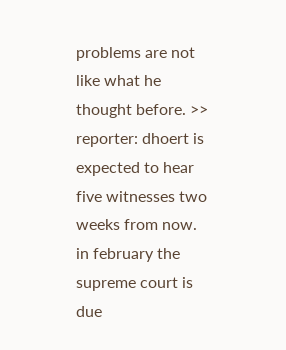problems are not like what he thought before. >> reporter: dhoert is expected to hear five witnesses two weeks from now. in february the supreme court is due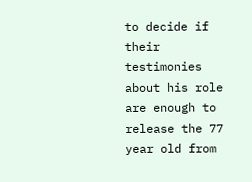to decide if their testimonies about his role are enough to release the 77 year old from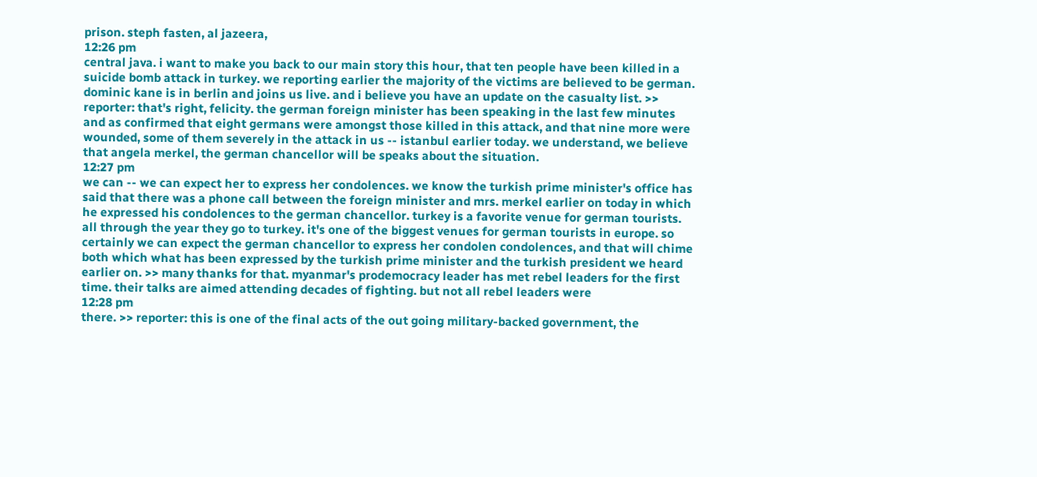prison. steph fasten, al jazeera,
12:26 pm
central java. i want to make you back to our main story this hour, that ten people have been killed in a suicide bomb attack in turkey. we reporting earlier the majority of the victims are believed to be german. dominic kane is in berlin and joins us live. and i believe you have an update on the casualty list. >> reporter: that's right, felicity. the german foreign minister has been speaking in the last few minutes and as confirmed that eight germans were amongst those killed in this attack, and that nine more were wounded, some of them severely in the attack in us -- istanbul earlier today. we understand, we believe that angela merkel, the german chancellor will be speaks about the situation.
12:27 pm
we can -- we can expect her to express her condolences. we know the turkish prime minister's office has said that there was a phone call between the foreign minister and mrs. merkel earlier on today in which he expressed his condolences to the german chancellor. turkey is a favorite venue for german tourists. all through the year they go to turkey. it's one of the biggest venues for german tourists in europe. so certainly we can expect the german chancellor to express her condolen condolences, and that will chime both which what has been expressed by the turkish prime minister and the turkish president we heard earlier on. >> many thanks for that. myanmar's prodemocracy leader has met rebel leaders for the first time. their talks are aimed attending decades of fighting. but not all rebel leaders were
12:28 pm
there. >> reporter: this is one of the final acts of the out going military-backed government, the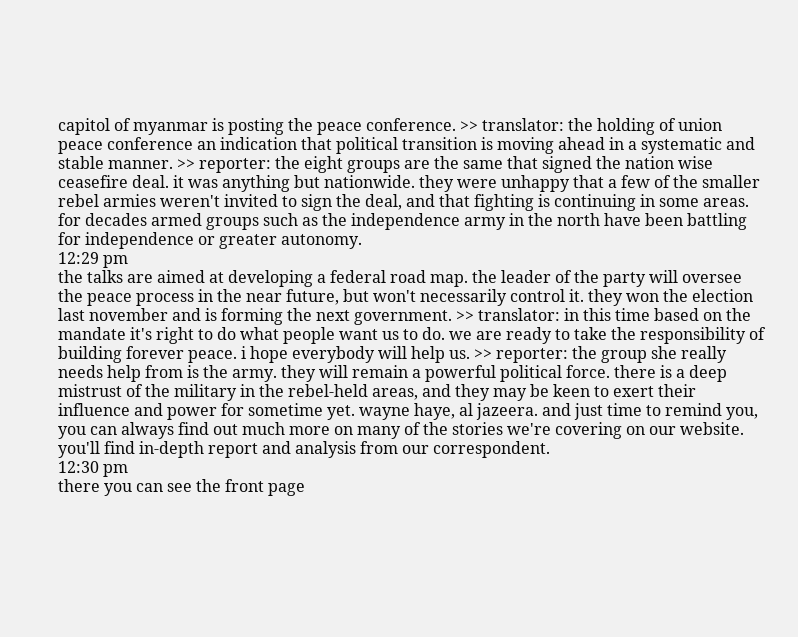capitol of myanmar is posting the peace conference. >> translator: the holding of union peace conference an indication that political transition is moving ahead in a systematic and stable manner. >> reporter: the eight groups are the same that signed the nation wise ceasefire deal. it was anything but nationwide. they were unhappy that a few of the smaller rebel armies weren't invited to sign the deal, and that fighting is continuing in some areas. for decades armed groups such as the independence army in the north have been battling for independence or greater autonomy.
12:29 pm
the talks are aimed at developing a federal road map. the leader of the party will oversee the peace process in the near future, but won't necessarily control it. they won the election last november and is forming the next government. >> translator: in this time based on the mandate it's right to do what people want us to do. we are ready to take the responsibility of building forever peace. i hope everybody will help us. >> reporter: the group she really needs help from is the army. they will remain a powerful political force. there is a deep mistrust of the military in the rebel-held areas, and they may be keen to exert their influence and power for sometime yet. wayne haye, al jazeera. and just time to remind you, you can always find out much more on many of the stories we're covering on our website. you'll find in-depth report and analysis from our correspondent.
12:30 pm
there you can see the front page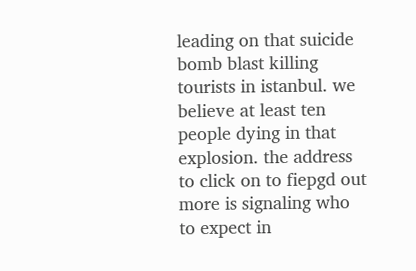leading on that suicide bomb blast killing tourists in istanbul. we believe at least ten people dying in that explosion. the address to click on to fiepgd out more is signaling who to expect in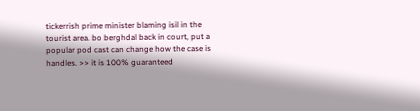tickerrish prime minister blaming isil in the tourist area. bo berghdal back in court, put a popular pod cast can change how the case is handles. >> it is 100% guaranteed